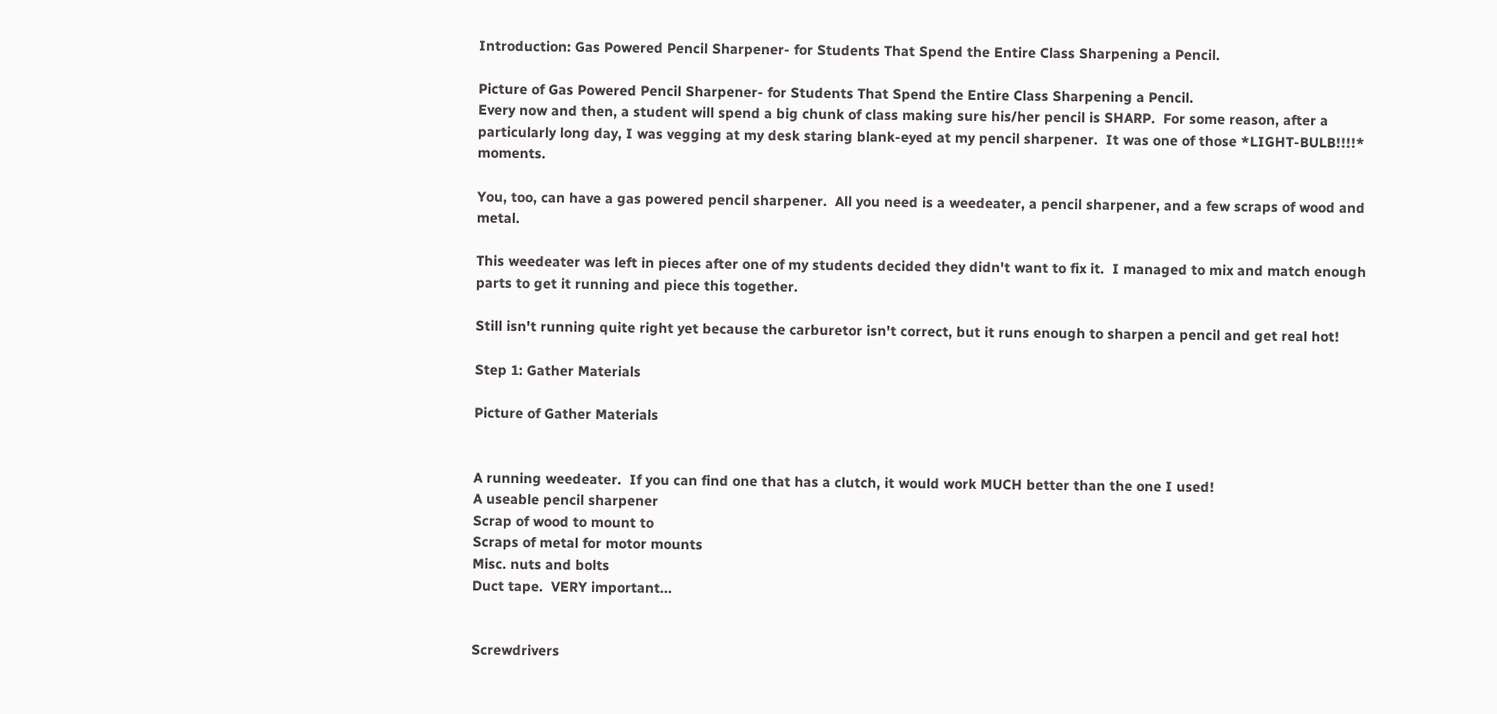Introduction: Gas Powered Pencil Sharpener- for Students That Spend the Entire Class Sharpening a Pencil.

Picture of Gas Powered Pencil Sharpener- for Students That Spend the Entire Class Sharpening a Pencil.
Every now and then, a student will spend a big chunk of class making sure his/her pencil is SHARP.  For some reason, after a particularly long day, I was vegging at my desk staring blank-eyed at my pencil sharpener.  It was one of those *LIGHT-BULB!!!!* moments.

You, too, can have a gas powered pencil sharpener.  All you need is a weedeater, a pencil sharpener, and a few scraps of wood and metal.

This weedeater was left in pieces after one of my students decided they didn't want to fix it.  I managed to mix and match enough parts to get it running and piece this together.

Still isn't running quite right yet because the carburetor isn't correct, but it runs enough to sharpen a pencil and get real hot!

Step 1: Gather Materials

Picture of Gather Materials


A running weedeater.  If you can find one that has a clutch, it would work MUCH better than the one I used!
A useable pencil sharpener
Scrap of wood to mount to
Scraps of metal for motor mounts
Misc. nuts and bolts
Duct tape.  VERY important...


Screwdrivers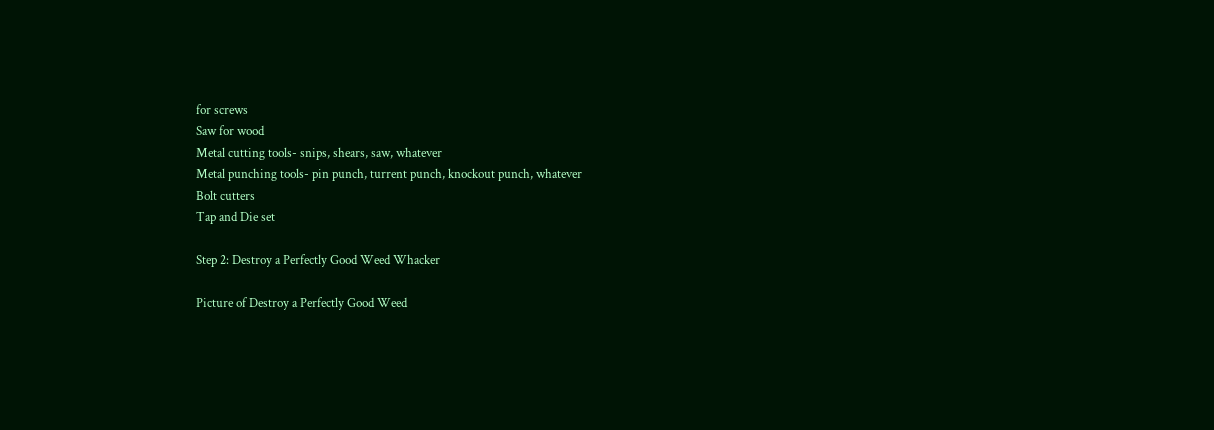for screws
Saw for wood
Metal cutting tools- snips, shears, saw, whatever
Metal punching tools- pin punch, turrent punch, knockout punch, whatever
Bolt cutters
Tap and Die set

Step 2: Destroy a Perfectly Good Weed Whacker

Picture of Destroy a Perfectly Good Weed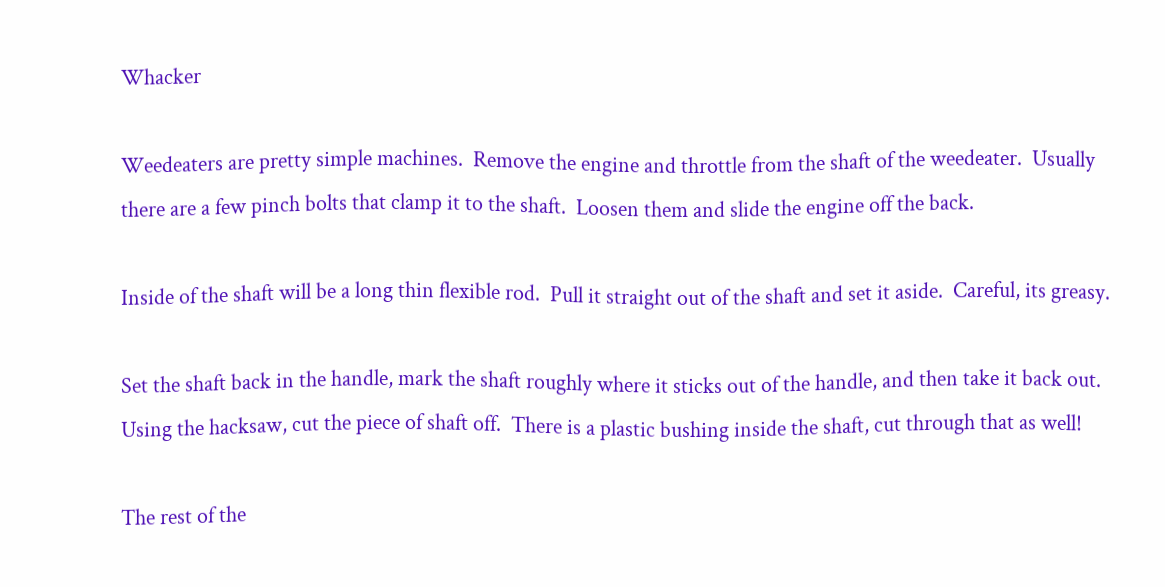Whacker

Weedeaters are pretty simple machines.  Remove the engine and throttle from the shaft of the weedeater.  Usually there are a few pinch bolts that clamp it to the shaft.  Loosen them and slide the engine off the back.

Inside of the shaft will be a long thin flexible rod.  Pull it straight out of the shaft and set it aside.  Careful, its greasy.

Set the shaft back in the handle, mark the shaft roughly where it sticks out of the handle, and then take it back out.  Using the hacksaw, cut the piece of shaft off.  There is a plastic bushing inside the shaft, cut through that as well!

The rest of the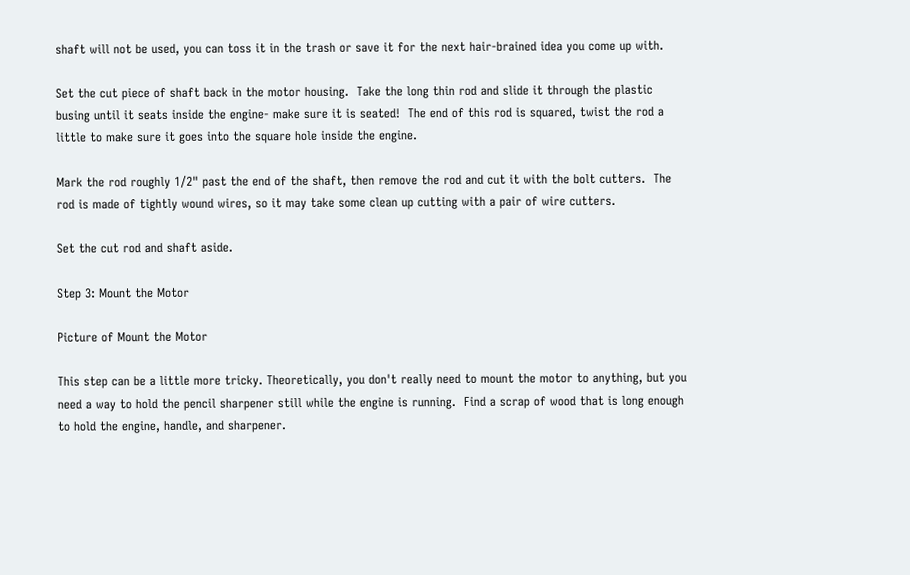shaft will not be used, you can toss it in the trash or save it for the next hair-brained idea you come up with.

Set the cut piece of shaft back in the motor housing.  Take the long thin rod and slide it through the plastic busing until it seats inside the engine- make sure it is seated!  The end of this rod is squared, twist the rod a little to make sure it goes into the square hole inside the engine.

Mark the rod roughly 1/2" past the end of the shaft, then remove the rod and cut it with the bolt cutters.  The rod is made of tightly wound wires, so it may take some clean up cutting with a pair of wire cutters.

Set the cut rod and shaft aside.

Step 3: Mount the Motor

Picture of Mount the Motor

This step can be a little more tricky. Theoretically, you don't really need to mount the motor to anything, but you need a way to hold the pencil sharpener still while the engine is running.  Find a scrap of wood that is long enough to hold the engine, handle, and sharpener.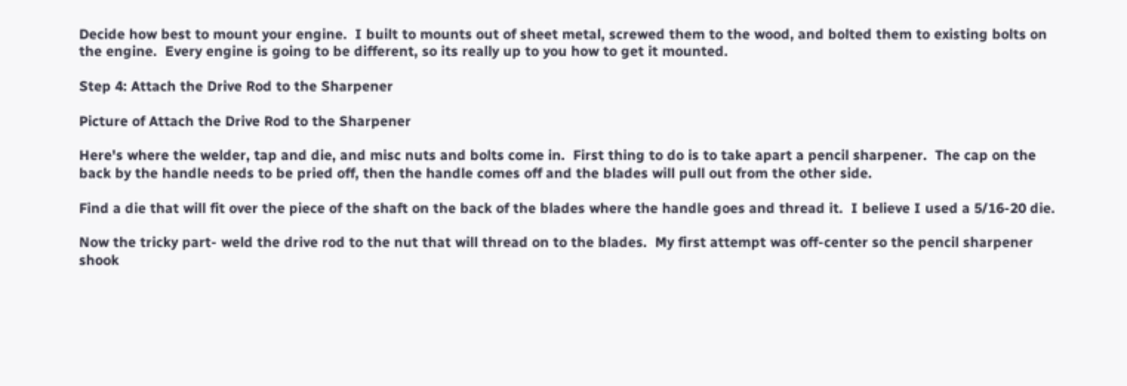Decide how best to mount your engine.  I built to mounts out of sheet metal, screwed them to the wood, and bolted them to existing bolts on the engine.  Every engine is going to be different, so its really up to you how to get it mounted.

Step 4: Attach the Drive Rod to the Sharpener

Picture of Attach the Drive Rod to the Sharpener

Here's where the welder, tap and die, and misc nuts and bolts come in.  First thing to do is to take apart a pencil sharpener.  The cap on the back by the handle needs to be pried off, then the handle comes off and the blades will pull out from the other side.

Find a die that will fit over the piece of the shaft on the back of the blades where the handle goes and thread it.  I believe I used a 5/16-20 die.

Now the tricky part- weld the drive rod to the nut that will thread on to the blades.  My first attempt was off-center so the pencil sharpener shook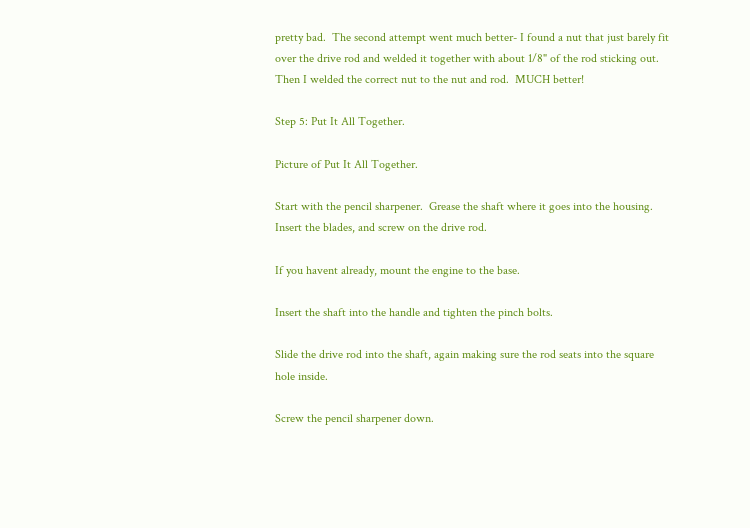pretty bad.  The second attempt went much better- I found a nut that just barely fit over the drive rod and welded it together with about 1/8" of the rod sticking out.  Then I welded the correct nut to the nut and rod.  MUCH better!

Step 5: Put It All Together.

Picture of Put It All Together.

Start with the pencil sharpener.  Grease the shaft where it goes into the housing.  Insert the blades, and screw on the drive rod.

If you havent already, mount the engine to the base.

Insert the shaft into the handle and tighten the pinch bolts.

Slide the drive rod into the shaft, again making sure the rod seats into the square hole inside.

Screw the pencil sharpener down.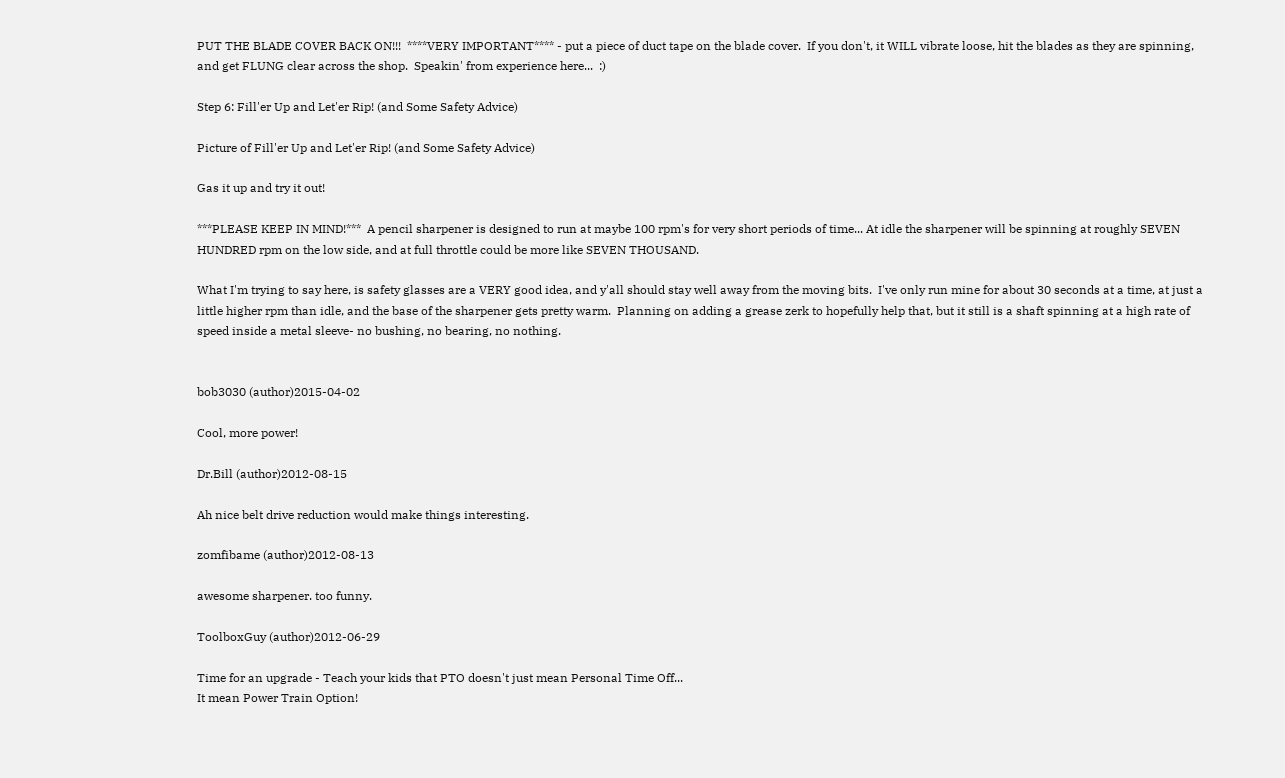PUT THE BLADE COVER BACK ON!!!  ****VERY IMPORTANT**** - put a piece of duct tape on the blade cover.  If you don't, it WILL vibrate loose, hit the blades as they are spinning, and get FLUNG clear across the shop.  Speakin' from experience here...  :)

Step 6: Fill'er Up and Let'er Rip! (and Some Safety Advice)

Picture of Fill'er Up and Let'er Rip! (and Some Safety Advice)

Gas it up and try it out!

***PLEASE KEEP IN MIND!***  A pencil sharpener is designed to run at maybe 100 rpm's for very short periods of time... At idle the sharpener will be spinning at roughly SEVEN HUNDRED rpm on the low side, and at full throttle could be more like SEVEN THOUSAND.

What I'm trying to say here, is safety glasses are a VERY good idea, and y'all should stay well away from the moving bits.  I've only run mine for about 30 seconds at a time, at just a little higher rpm than idle, and the base of the sharpener gets pretty warm.  Planning on adding a grease zerk to hopefully help that, but it still is a shaft spinning at a high rate of speed inside a metal sleeve- no bushing, no bearing, no nothing.


bob3030 (author)2015-04-02

Cool, more power!

Dr.Bill (author)2012-08-15

Ah nice belt drive reduction would make things interesting.

zomfibame (author)2012-08-13

awesome sharpener. too funny.

ToolboxGuy (author)2012-06-29

Time for an upgrade - Teach your kids that PTO doesn't just mean Personal Time Off...
It mean Power Train Option!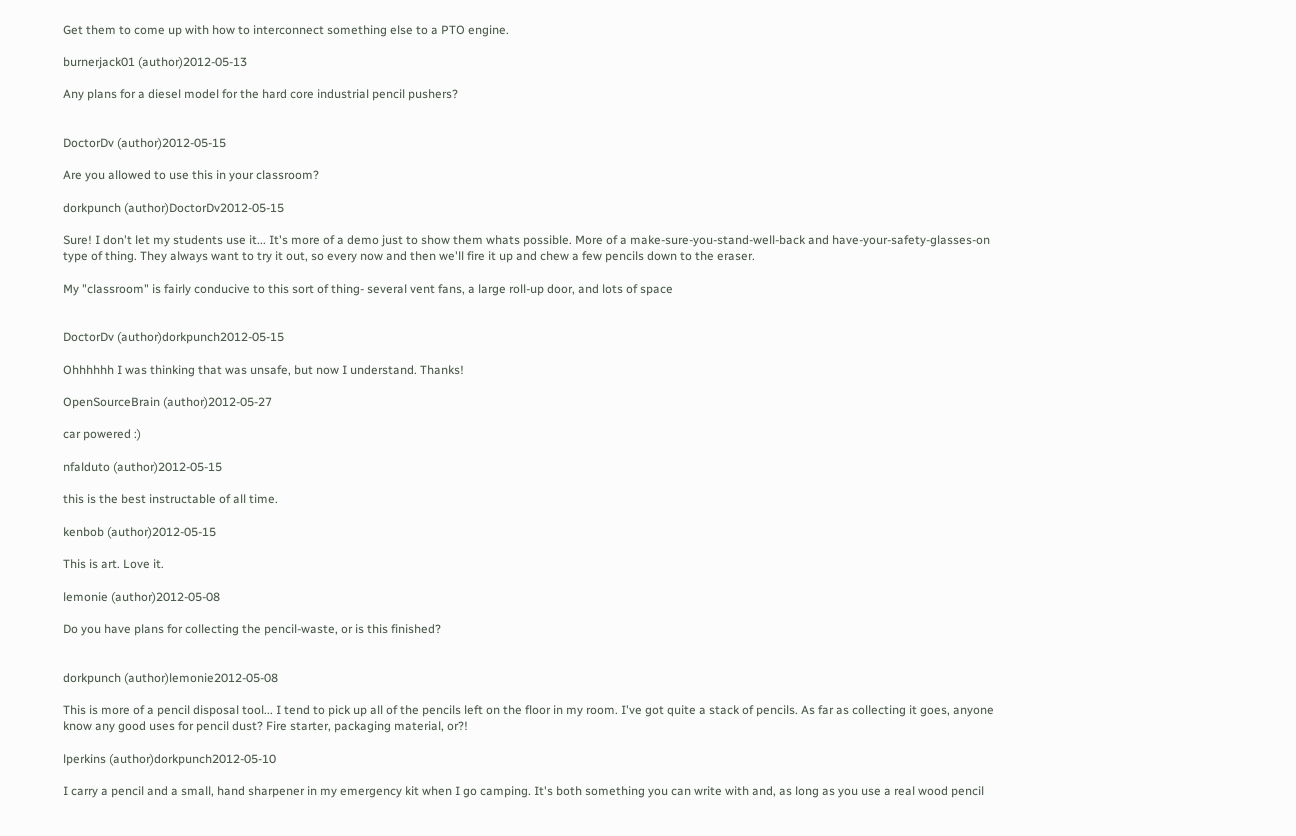Get them to come up with how to interconnect something else to a PTO engine.

burnerjack01 (author)2012-05-13

Any plans for a diesel model for the hard core industrial pencil pushers?


DoctorDv (author)2012-05-15

Are you allowed to use this in your classroom?

dorkpunch (author)DoctorDv2012-05-15

Sure! I don't let my students use it... It's more of a demo just to show them whats possible. More of a make-sure-you-stand-well-back and have-your-safety-glasses-on type of thing. They always want to try it out, so every now and then we'll fire it up and chew a few pencils down to the eraser.

My "classroom" is fairly conducive to this sort of thing- several vent fans, a large roll-up door, and lots of space


DoctorDv (author)dorkpunch2012-05-15

Ohhhhhh I was thinking that was unsafe, but now I understand. Thanks!

OpenSourceBrain (author)2012-05-27

car powered :)

nfalduto (author)2012-05-15

this is the best instructable of all time.

kenbob (author)2012-05-15

This is art. Love it.

lemonie (author)2012-05-08

Do you have plans for collecting the pencil-waste, or is this finished?


dorkpunch (author)lemonie2012-05-08

This is more of a pencil disposal tool... I tend to pick up all of the pencils left on the floor in my room. I've got quite a stack of pencils. As far as collecting it goes, anyone know any good uses for pencil dust? Fire starter, packaging material, or?!

lperkins (author)dorkpunch2012-05-10

I carry a pencil and a small, hand sharpener in my emergency kit when I go camping. It's both something you can write with and, as long as you use a real wood pencil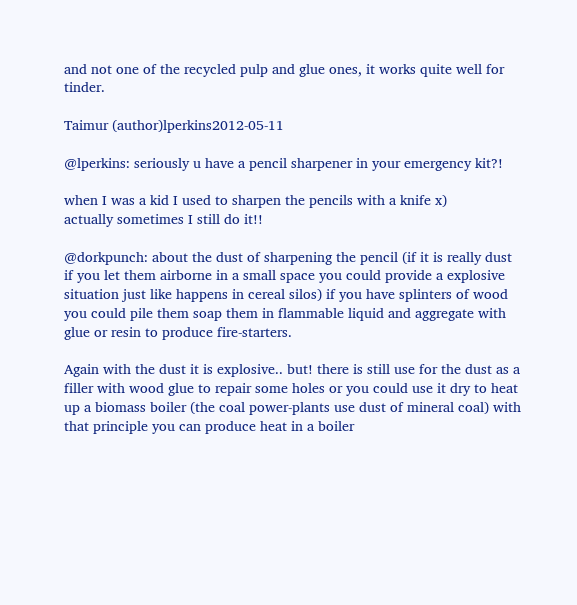and not one of the recycled pulp and glue ones, it works quite well for tinder.

Taimur (author)lperkins2012-05-11

@lperkins: seriously u have a pencil sharpener in your emergency kit?!

when I was a kid I used to sharpen the pencils with a knife x)
actually sometimes I still do it!!

@dorkpunch: about the dust of sharpening the pencil (if it is really dust if you let them airborne in a small space you could provide a explosive situation just like happens in cereal silos) if you have splinters of wood you could pile them soap them in flammable liquid and aggregate with glue or resin to produce fire-starters.

Again with the dust it is explosive.. but! there is still use for the dust as a filler with wood glue to repair some holes or you could use it dry to heat up a biomass boiler (the coal power-plants use dust of mineral coal) with that principle you can produce heat in a boiler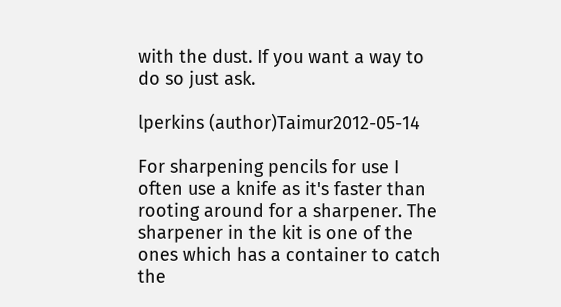with the dust. If you want a way to do so just ask.

lperkins (author)Taimur2012-05-14

For sharpening pencils for use I often use a knife as it's faster than rooting around for a sharpener. The sharpener in the kit is one of the ones which has a container to catch the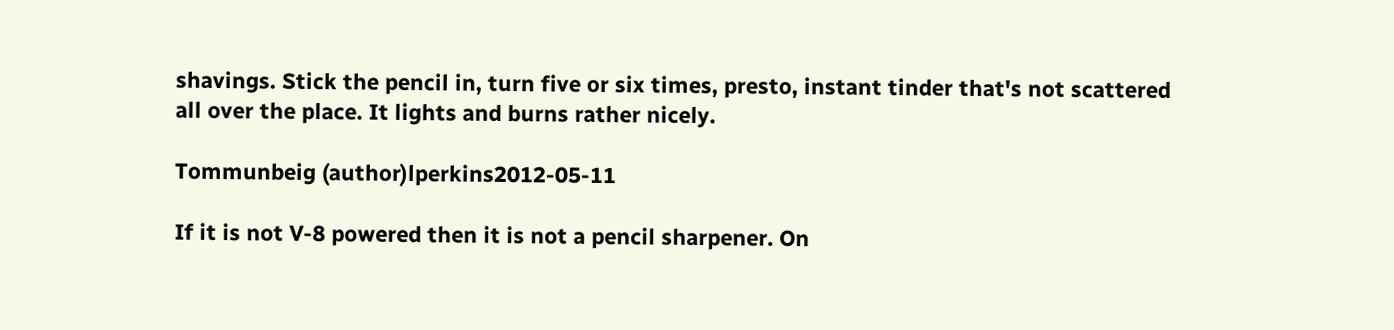shavings. Stick the pencil in, turn five or six times, presto, instant tinder that's not scattered all over the place. It lights and burns rather nicely.

Tommunbeig (author)lperkins2012-05-11

If it is not V-8 powered then it is not a pencil sharpener. On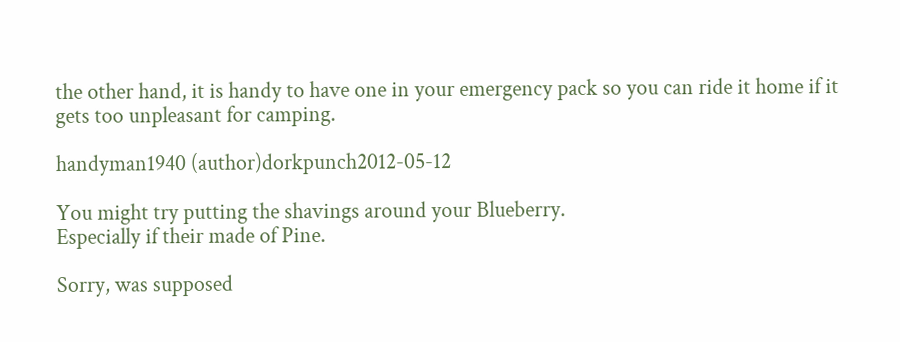the other hand, it is handy to have one in your emergency pack so you can ride it home if it gets too unpleasant for camping.

handyman1940 (author)dorkpunch2012-05-12

You might try putting the shavings around your Blueberry.
Especially if their made of Pine.

Sorry, was supposed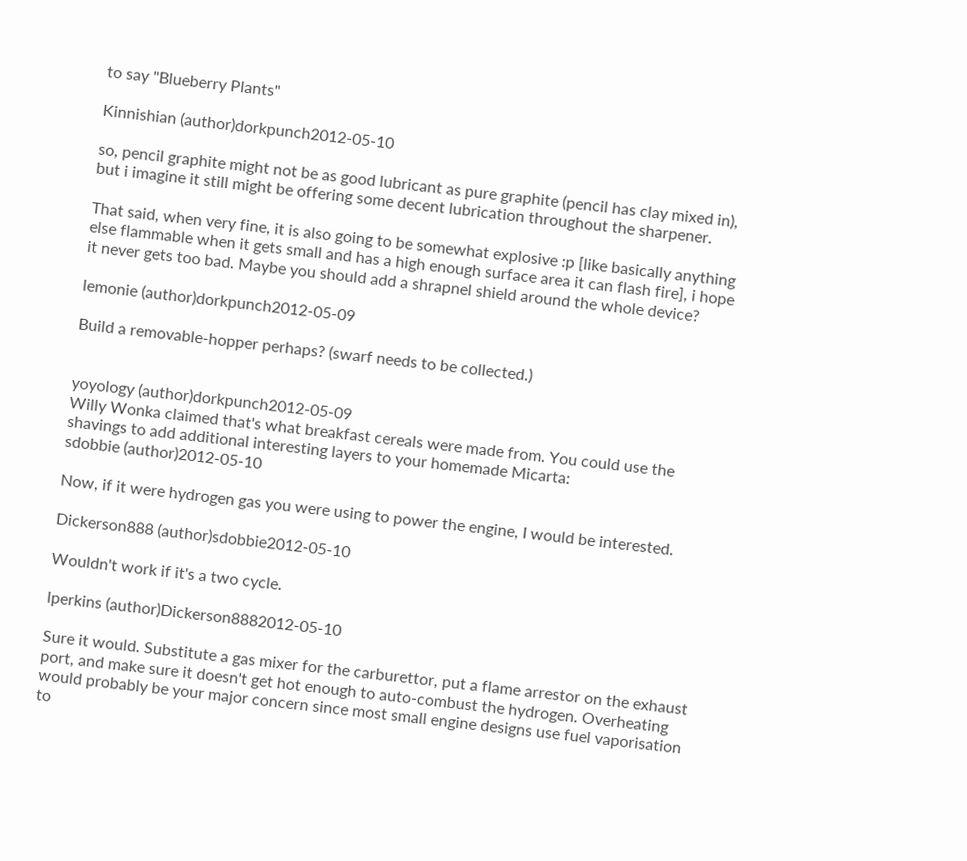to say "Blueberry Plants"

Kinnishian (author)dorkpunch2012-05-10

so, pencil graphite might not be as good lubricant as pure graphite (pencil has clay mixed in), but i imagine it still might be offering some decent lubrication throughout the sharpener.

That said, when very fine, it is also going to be somewhat explosive :p [like basically anything else flammable when it gets small and has a high enough surface area it can flash fire], i hope it never gets too bad. Maybe you should add a shrapnel shield around the whole device?

lemonie (author)dorkpunch2012-05-09

Build a removable-hopper perhaps? (swarf needs to be collected.)


yoyology (author)dorkpunch2012-05-09
Willy Wonka claimed that's what breakfast cereals were made from. You could use the shavings to add additional interesting layers to your homemade Micarta:
sdobbie (author)2012-05-10

Now, if it were hydrogen gas you were using to power the engine, I would be interested.

Dickerson888 (author)sdobbie2012-05-10

Wouldn't work if it's a two cycle.

lperkins (author)Dickerson8882012-05-10

Sure it would. Substitute a gas mixer for the carburettor, put a flame arrestor on the exhaust port, and make sure it doesn't get hot enough to auto-combust the hydrogen. Overheating would probably be your major concern since most small engine designs use fuel vaporisation to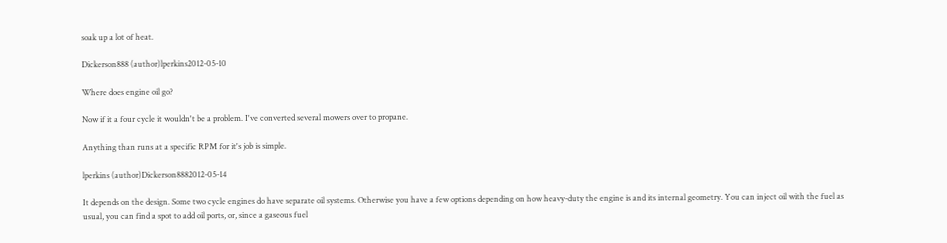soak up a lot of heat.

Dickerson888 (author)lperkins2012-05-10

Where does engine oil go?

Now if it a four cycle it wouldn't be a problem. I've converted several mowers over to propane.

Anything than runs at a specific RPM for it's job is simple.

lperkins (author)Dickerson8882012-05-14

It depends on the design. Some two cycle engines do have separate oil systems. Otherwise you have a few options depending on how heavy-duty the engine is and its internal geometry. You can inject oil with the fuel as usual, you can find a spot to add oil ports, or, since a gaseous fuel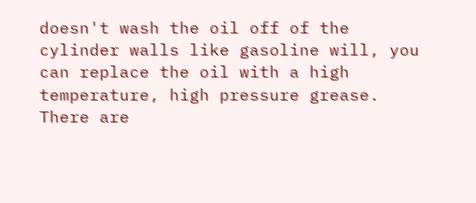doesn't wash the oil off of the cylinder walls like gasoline will, you can replace the oil with a high temperature, high pressure grease. There are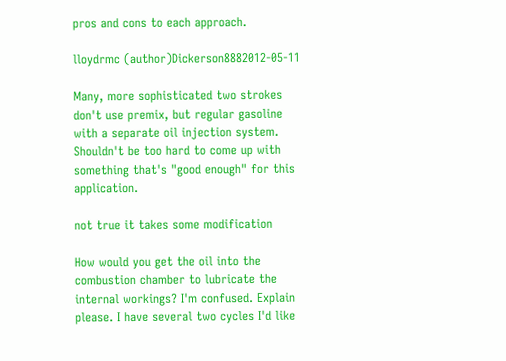pros and cons to each approach.

lloydrmc (author)Dickerson8882012-05-11

Many, more sophisticated two strokes don't use premix, but regular gasoline with a separate oil injection system. Shouldn't be too hard to come up with something that's "good enough" for this application.

not true it takes some modification

How would you get the oil into the combustion chamber to lubricate the internal workings? I'm confused. Explain please. I have several two cycles I'd like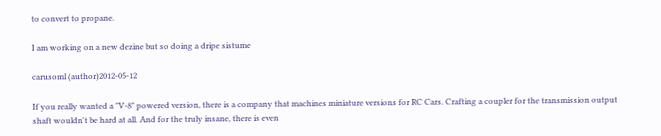to convert to propane.

I am working on a new dezine but so doing a dripe sistume

carusoml (author)2012-05-12

If you really wanted a "V-8" powered version, there is a company that machines miniature versions for RC Cars. Crafting a coupler for the transmission output shaft wouldn't be hard at all. And for the truly insane, there is even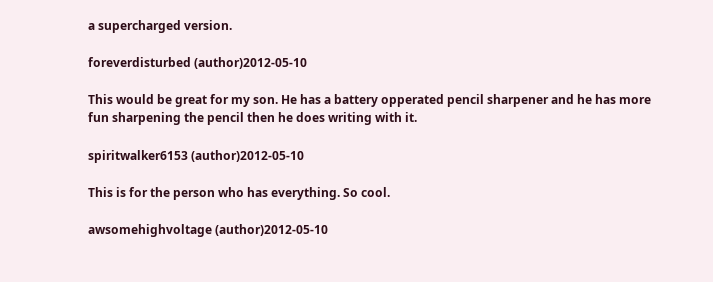a supercharged version.

foreverdisturbed (author)2012-05-10

This would be great for my son. He has a battery opperated pencil sharpener and he has more fun sharpening the pencil then he does writing with it.

spiritwalker6153 (author)2012-05-10

This is for the person who has everything. So cool.

awsomehighvoltage (author)2012-05-10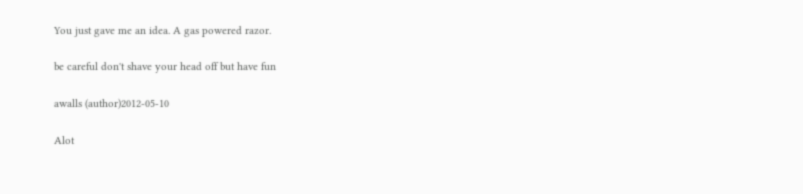You just gave me an idea. A gas powered razor.

be careful don't shave your head off but have fun

awalls (author)2012-05-10

Alot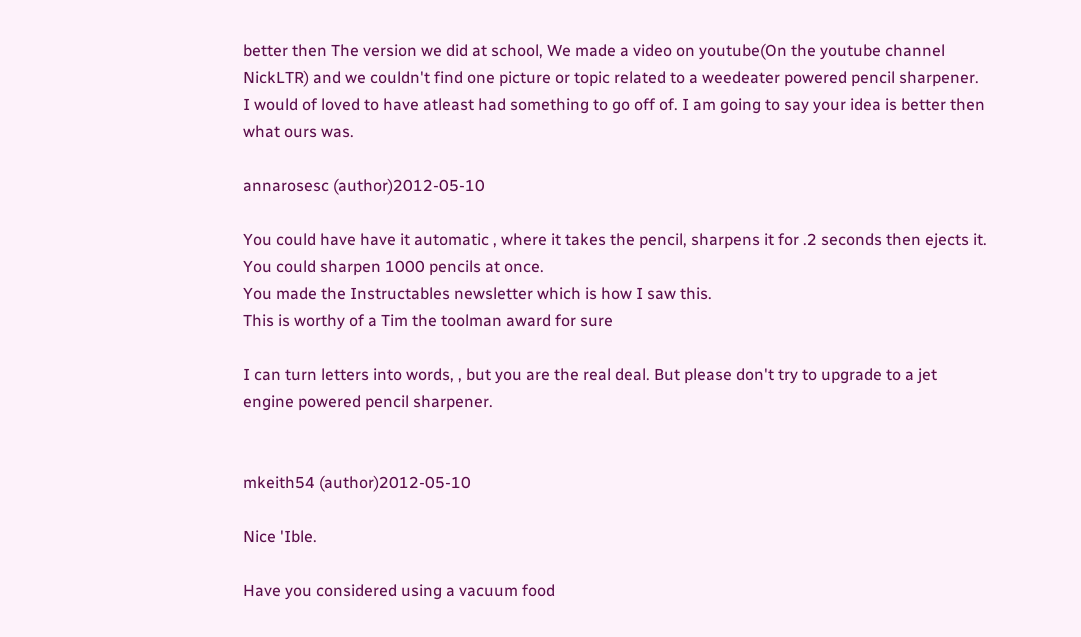better then The version we did at school, We made a video on youtube(On the youtube channel NickLTR) and we couldn't find one picture or topic related to a weedeater powered pencil sharpener. I would of loved to have atleast had something to go off of. I am going to say your idea is better then what ours was.

annarosesc (author)2012-05-10

You could have have it automatic , where it takes the pencil, sharpens it for .2 seconds then ejects it. You could sharpen 1000 pencils at once.
You made the Instructables newsletter which is how I saw this.
This is worthy of a Tim the toolman award for sure

I can turn letters into words, , but you are the real deal. But please don't try to upgrade to a jet engine powered pencil sharpener.


mkeith54 (author)2012-05-10

Nice 'Ible.

Have you considered using a vacuum food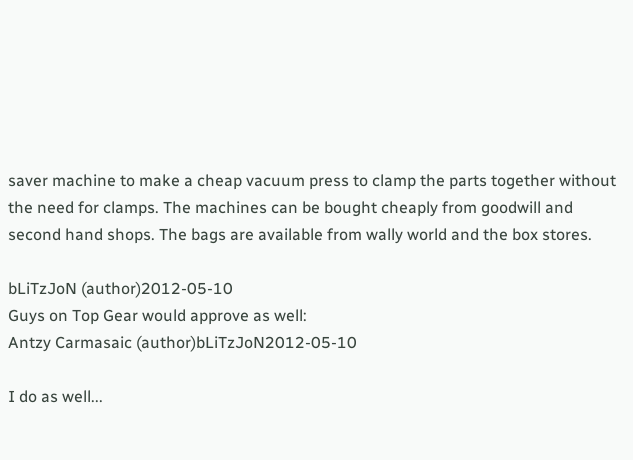saver machine to make a cheap vacuum press to clamp the parts together without the need for clamps. The machines can be bought cheaply from goodwill and second hand shops. The bags are available from wally world and the box stores.

bLiTzJoN (author)2012-05-10
Guys on Top Gear would approve as well:
Antzy Carmasaic (author)bLiTzJoN2012-05-10

I do as well...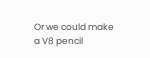Or we could make a V8 pencil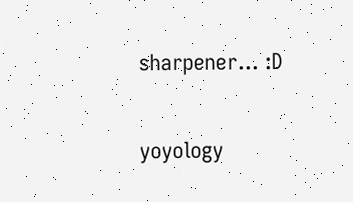sharpener... :D

yoyology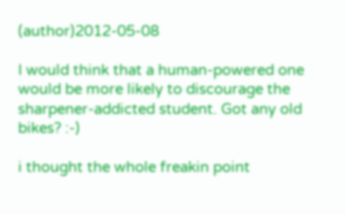(author)2012-05-08

I would think that a human-powered one would be more likely to discourage the sharpener-addicted student. Got any old bikes? :-)

i thought the whole freakin point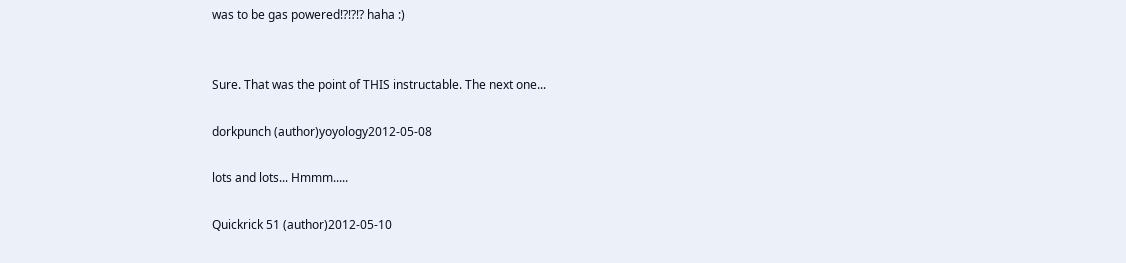was to be gas powered!?!?!? haha :)


Sure. That was the point of THIS instructable. The next one...

dorkpunch (author)yoyology2012-05-08

lots and lots... Hmmm.....

Quickrick 51 (author)2012-05-10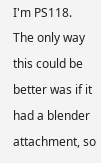I'm PS118.
The only way this could be better was if it had a blender attachment, so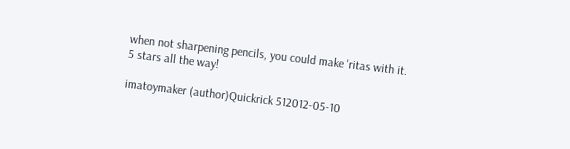when not sharpening pencils, you could make 'ritas with it.
5 stars all the way!

imatoymaker (author)Quickrick 512012-05-10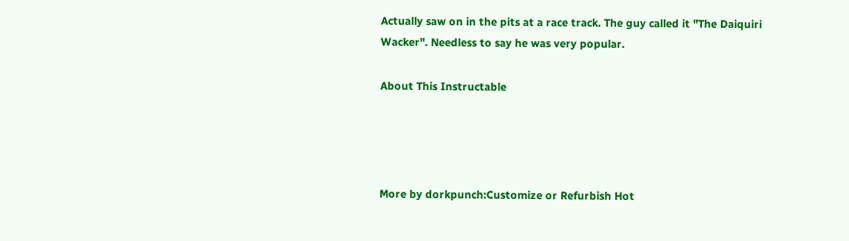Actually saw on in the pits at a race track. The guy called it "The Daiquiri Wacker". Needless to say he was very popular.

About This Instructable




More by dorkpunch:Customize or Refurbish Hot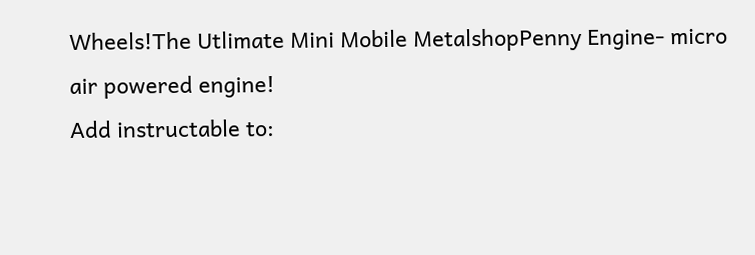Wheels!The Utlimate Mini Mobile MetalshopPenny Engine- micro air powered engine!
Add instructable to: